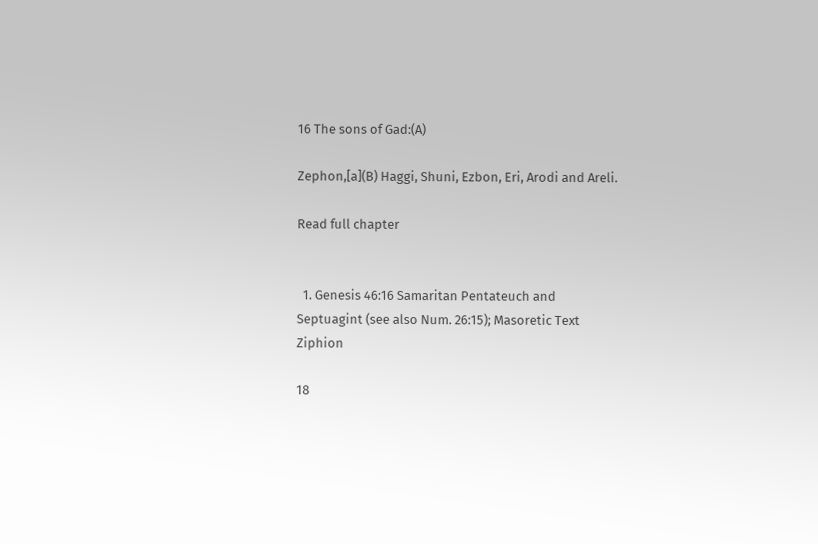16 The sons of Gad:(A)

Zephon,[a](B) Haggi, Shuni, Ezbon, Eri, Arodi and Areli.

Read full chapter


  1. Genesis 46:16 Samaritan Pentateuch and Septuagint (see also Num. 26:15); Masoretic Text Ziphion

18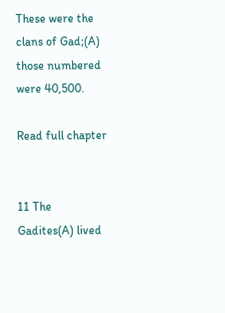These were the clans of Gad;(A) those numbered were 40,500.

Read full chapter


11 The Gadites(A) lived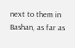next to them in Bashan, as far as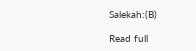Salekah:(B)

Read full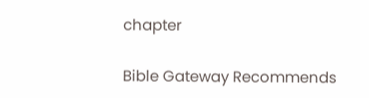chapter

Bible Gateway Recommends